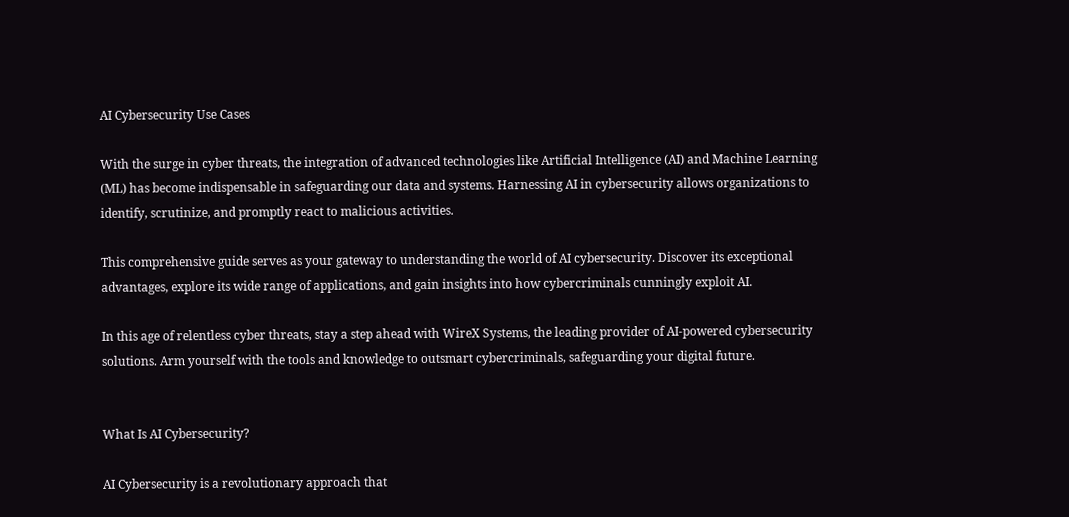AI Cybersecurity Use Cases

With the surge in cyber threats, the integration of advanced technologies like Artificial Intelligence (AI) and Machine Learning (ML) has become indispensable in safeguarding our data and systems. Harnessing AI in cybersecurity allows organizations to identify, scrutinize, and promptly react to malicious activities.

This comprehensive guide serves as your gateway to understanding the world of AI cybersecurity. Discover its exceptional advantages, explore its wide range of applications, and gain insights into how cybercriminals cunningly exploit AI.

In this age of relentless cyber threats, stay a step ahead with WireX Systems, the leading provider of AI-powered cybersecurity solutions. Arm yourself with the tools and knowledge to outsmart cybercriminals, safeguarding your digital future.


What Is AI Cybersecurity?

AI Cybersecurity is a revolutionary approach that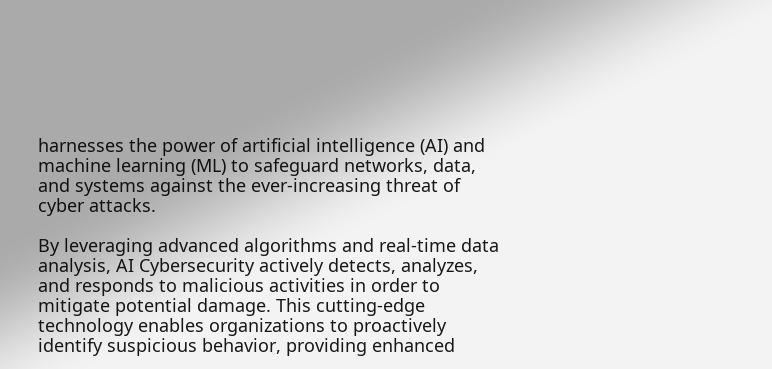harnesses the power of artificial intelligence (AI) and machine learning (ML) to safeguard networks, data, and systems against the ever-increasing threat of cyber attacks.

By leveraging advanced algorithms and real-time data analysis, AI Cybersecurity actively detects, analyzes, and responds to malicious activities in order to mitigate potential damage. This cutting-edge technology enables organizations to proactively identify suspicious behavior, providing enhanced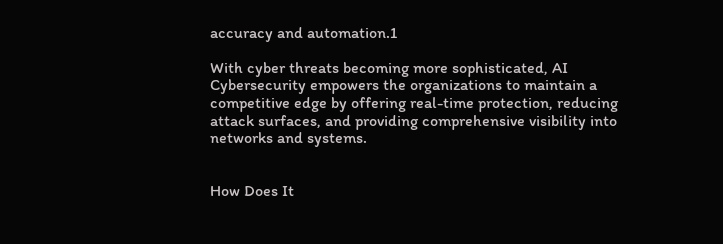accuracy and automation.1

With cyber threats becoming more sophisticated, AI Cybersecurity empowers the organizations to maintain a competitive edge by offering real-time protection, reducing attack surfaces, and providing comprehensive visibility into networks and systems.


How Does It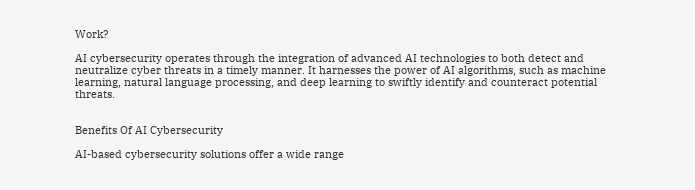Work?

AI cybersecurity operates through the integration of advanced AI technologies to both detect and neutralize cyber threats in a timely manner. It harnesses the power of AI algorithms, such as machine learning, natural language processing, and deep learning to swiftly identify and counteract potential threats.


Benefits Of AI Cybersecurity

AI-based cybersecurity solutions offer a wide range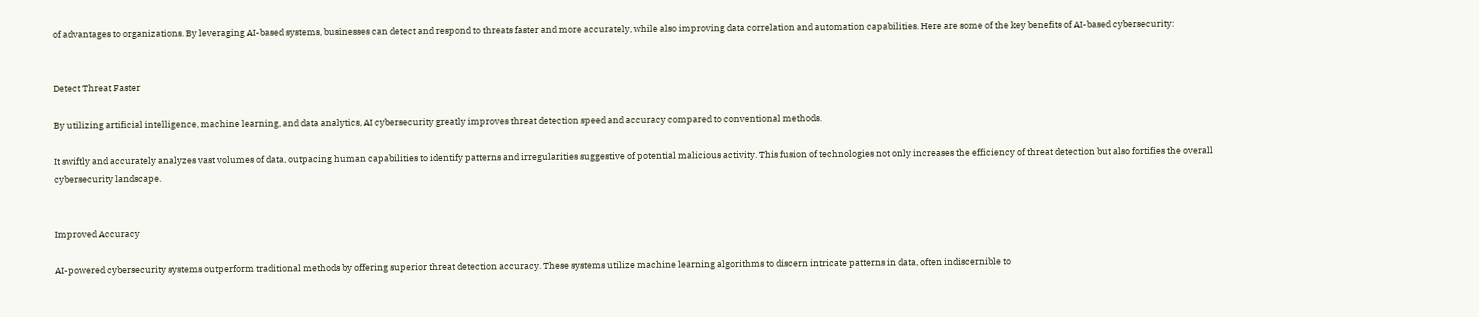of advantages to organizations. By leveraging AI-based systems, businesses can detect and respond to threats faster and more accurately, while also improving data correlation and automation capabilities. Here are some of the key benefits of AI-based cybersecurity:


Detect Threat Faster

By utilizing artificial intelligence, machine learning, and data analytics, AI cybersecurity greatly improves threat detection speed and accuracy compared to conventional methods.

It swiftly and accurately analyzes vast volumes of data, outpacing human capabilities to identify patterns and irregularities suggestive of potential malicious activity. This fusion of technologies not only increases the efficiency of threat detection but also fortifies the overall cybersecurity landscape.


Improved Accuracy

AI-powered cybersecurity systems outperform traditional methods by offering superior threat detection accuracy. These systems utilize machine learning algorithms to discern intricate patterns in data, often indiscernible to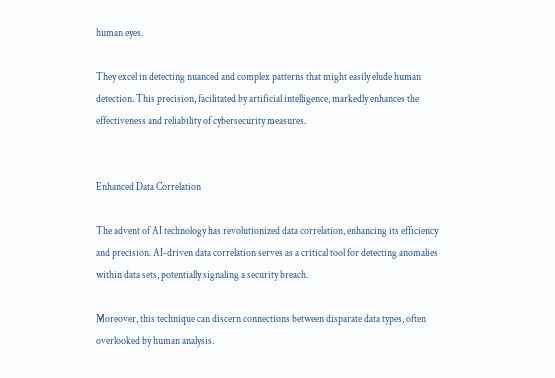human eyes.

They excel in detecting nuanced and complex patterns that might easily elude human detection. This precision, facilitated by artificial intelligence, markedly enhances the effectiveness and reliability of cybersecurity measures.


Enhanced Data Correlation

The advent of AI technology has revolutionized data correlation, enhancing its efficiency and precision. AI-driven data correlation serves as a critical tool for detecting anomalies within data sets, potentially signaling a security breach.

Moreover, this technique can discern connections between disparate data types, often overlooked by human analysis.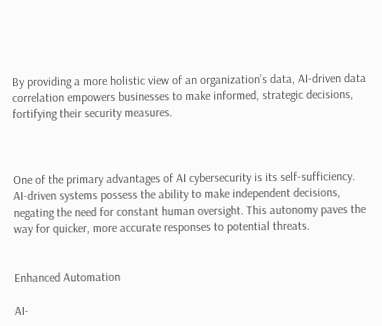By providing a more holistic view of an organization’s data, AI-driven data correlation empowers businesses to make informed, strategic decisions, fortifying their security measures.



One of the primary advantages of AI cybersecurity is its self-sufficiency. AI-driven systems possess the ability to make independent decisions, negating the need for constant human oversight. This autonomy paves the way for quicker, more accurate responses to potential threats.


Enhanced Automation

AI-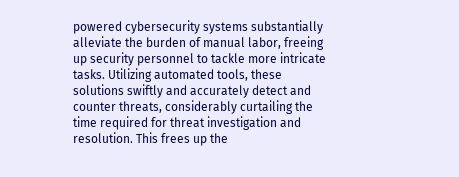powered cybersecurity systems substantially alleviate the burden of manual labor, freeing up security personnel to tackle more intricate tasks. Utilizing automated tools, these solutions swiftly and accurately detect and counter threats, considerably curtailing the time required for threat investigation and resolution. This frees up the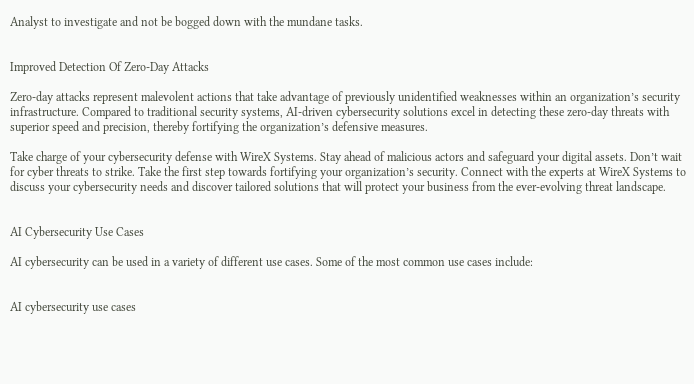Analyst to investigate and not be bogged down with the mundane tasks.


Improved Detection Of Zero-Day Attacks

Zero-day attacks represent malevolent actions that take advantage of previously unidentified weaknesses within an organization’s security infrastructure. Compared to traditional security systems, AI-driven cybersecurity solutions excel in detecting these zero-day threats with superior speed and precision, thereby fortifying the organization’s defensive measures.

Take charge of your cybersecurity defense with WireX Systems. Stay ahead of malicious actors and safeguard your digital assets. Don’t wait for cyber threats to strike. Take the first step towards fortifying your organization’s security. Connect with the experts at WireX Systems to discuss your cybersecurity needs and discover tailored solutions that will protect your business from the ever-evolving threat landscape.


AI Cybersecurity Use Cases

AI cybersecurity can be used in a variety of different use cases. Some of the most common use cases include:


AI cybersecurity use cases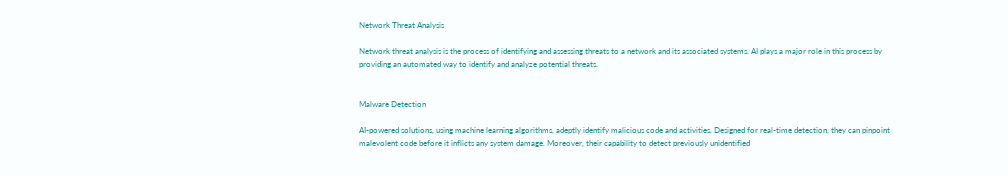Network Threat Analysis

Network threat analysis is the process of identifying and assessing threats to a network and its associated systems. AI plays a major role in this process by providing an automated way to identify and analyze potential threats.


Malware Detection

AI-powered solutions, using machine learning algorithms, adeptly identify malicious code and activities. Designed for real-time detection, they can pinpoint malevolent code before it inflicts any system damage. Moreover, their capability to detect previously unidentified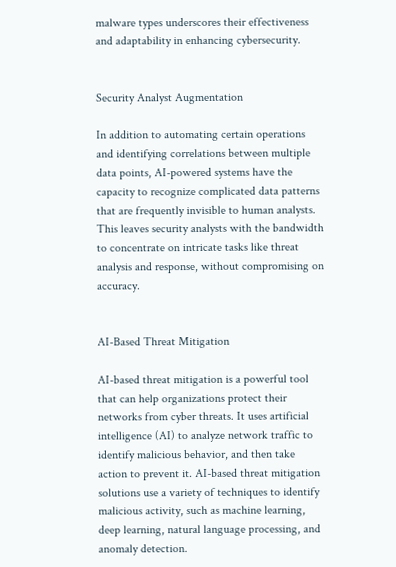malware types underscores their effectiveness and adaptability in enhancing cybersecurity.


Security Analyst Augmentation

In addition to automating certain operations and identifying correlations between multiple data points, AI-powered systems have the capacity to recognize complicated data patterns that are frequently invisible to human analysts. This leaves security analysts with the bandwidth to concentrate on intricate tasks like threat analysis and response, without compromising on accuracy.


AI-Based Threat Mitigation

AI-based threat mitigation is a powerful tool that can help organizations protect their networks from cyber threats. It uses artificial intelligence (AI) to analyze network traffic to identify malicious behavior, and then take action to prevent it. AI-based threat mitigation solutions use a variety of techniques to identify malicious activity, such as machine learning, deep learning, natural language processing, and anomaly detection.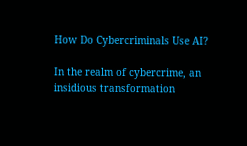How Do Cybercriminals Use AI?

In the realm of cybercrime, an insidious transformation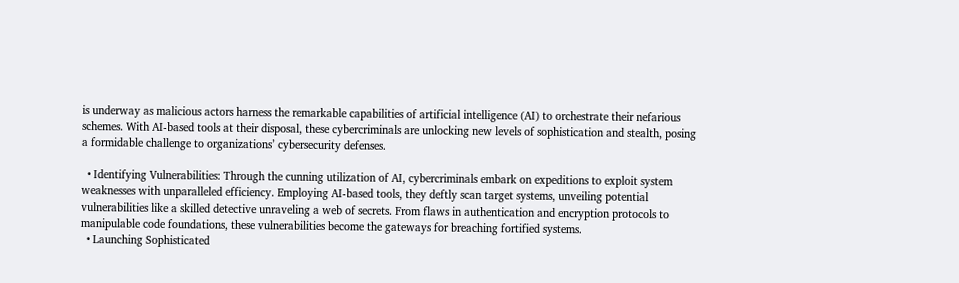is underway as malicious actors harness the remarkable capabilities of artificial intelligence (AI) to orchestrate their nefarious schemes. With AI-based tools at their disposal, these cybercriminals are unlocking new levels of sophistication and stealth, posing a formidable challenge to organizations’ cybersecurity defenses.

  • Identifying Vulnerabilities: Through the cunning utilization of AI, cybercriminals embark on expeditions to exploit system weaknesses with unparalleled efficiency. Employing AI-based tools, they deftly scan target systems, unveiling potential vulnerabilities like a skilled detective unraveling a web of secrets. From flaws in authentication and encryption protocols to manipulable code foundations, these vulnerabilities become the gateways for breaching fortified systems.
  • Launching Sophisticated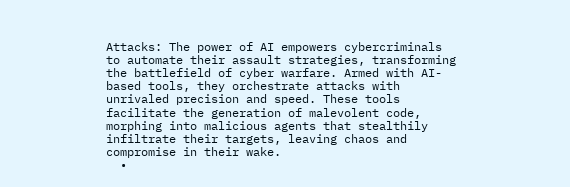Attacks: The power of AI empowers cybercriminals to automate their assault strategies, transforming the battlefield of cyber warfare. Armed with AI-based tools, they orchestrate attacks with unrivaled precision and speed. These tools facilitate the generation of malevolent code, morphing into malicious agents that stealthily infiltrate their targets, leaving chaos and compromise in their wake.
  •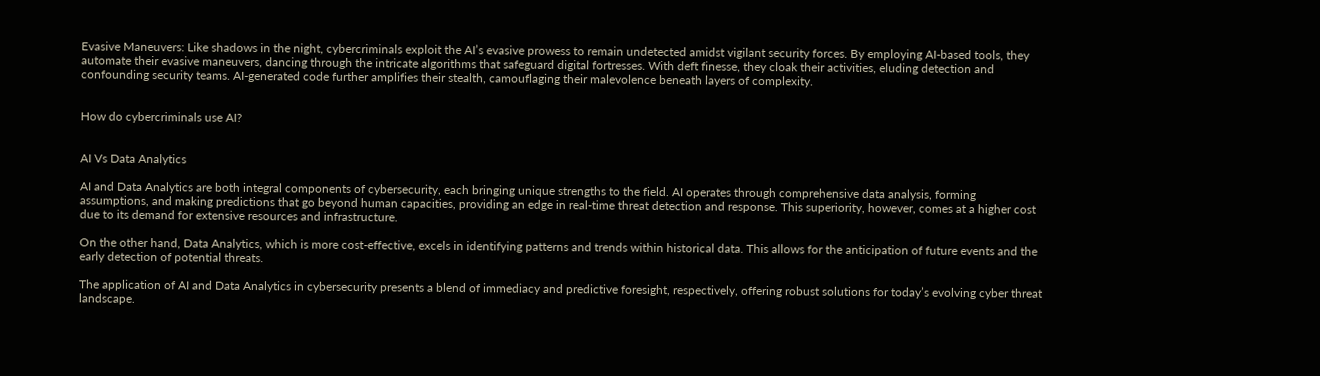Evasive Maneuvers: Like shadows in the night, cybercriminals exploit the AI’s evasive prowess to remain undetected amidst vigilant security forces. By employing AI-based tools, they automate their evasive maneuvers, dancing through the intricate algorithms that safeguard digital fortresses. With deft finesse, they cloak their activities, eluding detection and confounding security teams. AI-generated code further amplifies their stealth, camouflaging their malevolence beneath layers of complexity.


How do cybercriminals use AI?


AI Vs Data Analytics

AI and Data Analytics are both integral components of cybersecurity, each bringing unique strengths to the field. AI operates through comprehensive data analysis, forming assumptions, and making predictions that go beyond human capacities, providing an edge in real-time threat detection and response. This superiority, however, comes at a higher cost due to its demand for extensive resources and infrastructure.

On the other hand, Data Analytics, which is more cost-effective, excels in identifying patterns and trends within historical data. This allows for the anticipation of future events and the early detection of potential threats.

The application of AI and Data Analytics in cybersecurity presents a blend of immediacy and predictive foresight, respectively, offering robust solutions for today’s evolving cyber threat landscape.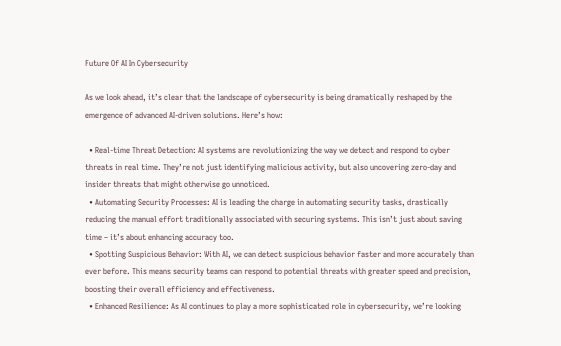Future Of AI In Cybersecurity

As we look ahead, it’s clear that the landscape of cybersecurity is being dramatically reshaped by the emergence of advanced AI-driven solutions. Here’s how:

  • Real-time Threat Detection: AI systems are revolutionizing the way we detect and respond to cyber threats in real time. They’re not just identifying malicious activity, but also uncovering zero-day and insider threats that might otherwise go unnoticed.
  • Automating Security Processes: AI is leading the charge in automating security tasks, drastically reducing the manual effort traditionally associated with securing systems. This isn’t just about saving time – it’s about enhancing accuracy too.
  • Spotting Suspicious Behavior: With AI, we can detect suspicious behavior faster and more accurately than ever before. This means security teams can respond to potential threats with greater speed and precision, boosting their overall efficiency and effectiveness.
  • Enhanced Resilience: As AI continues to play a more sophisticated role in cybersecurity, we’re looking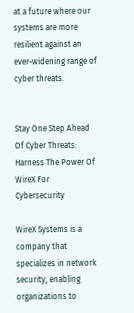at a future where our systems are more resilient against an ever-widening range of cyber threats.


Stay One Step Ahead Of Cyber Threats: Harness The Power Of WireX For Cybersecurity

WireX Systems is a company that specializes in network security, enabling organizations to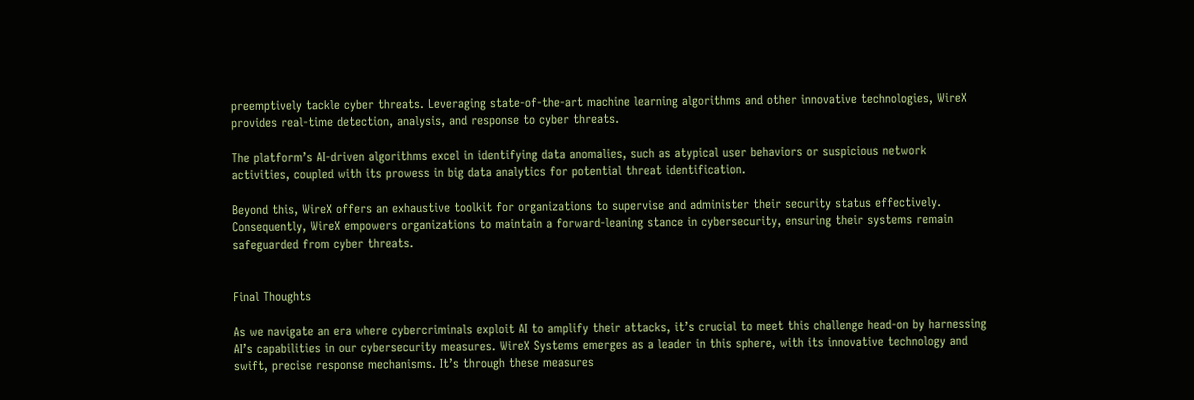preemptively tackle cyber threats. Leveraging state-of-the-art machine learning algorithms and other innovative technologies, WireX provides real-time detection, analysis, and response to cyber threats.

The platform’s AI-driven algorithms excel in identifying data anomalies, such as atypical user behaviors or suspicious network activities, coupled with its prowess in big data analytics for potential threat identification.

Beyond this, WireX offers an exhaustive toolkit for organizations to supervise and administer their security status effectively. Consequently, WireX empowers organizations to maintain a forward-leaning stance in cybersecurity, ensuring their systems remain safeguarded from cyber threats.


Final Thoughts

As we navigate an era where cybercriminals exploit AI to amplify their attacks, it’s crucial to meet this challenge head-on by harnessing AI’s capabilities in our cybersecurity measures. WireX Systems emerges as a leader in this sphere, with its innovative technology and swift, precise response mechanisms. It’s through these measures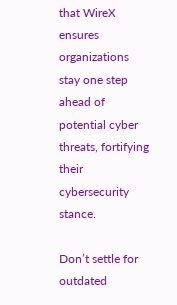that WireX ensures organizations stay one step ahead of potential cyber threats, fortifying their cybersecurity stance.

Don’t settle for outdated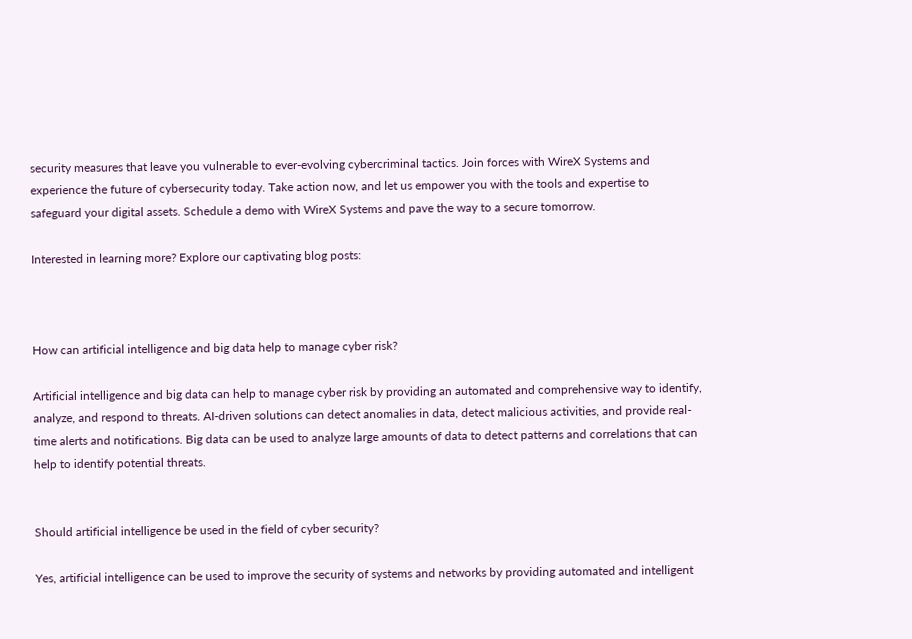security measures that leave you vulnerable to ever-evolving cybercriminal tactics. Join forces with WireX Systems and experience the future of cybersecurity today. Take action now, and let us empower you with the tools and expertise to safeguard your digital assets. Schedule a demo with WireX Systems and pave the way to a secure tomorrow.

Interested in learning more? Explore our captivating blog posts:



How can artificial intelligence and big data help to manage cyber risk?

Artificial intelligence and big data can help to manage cyber risk by providing an automated and comprehensive way to identify, analyze, and respond to threats. AI-driven solutions can detect anomalies in data, detect malicious activities, and provide real-time alerts and notifications. Big data can be used to analyze large amounts of data to detect patterns and correlations that can help to identify potential threats.


Should artificial intelligence be used in the field of cyber security?

Yes, artificial intelligence can be used to improve the security of systems and networks by providing automated and intelligent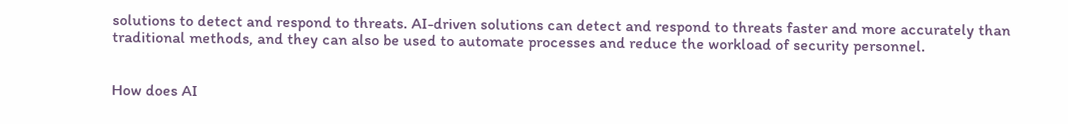solutions to detect and respond to threats. AI-driven solutions can detect and respond to threats faster and more accurately than traditional methods, and they can also be used to automate processes and reduce the workload of security personnel.


How does AI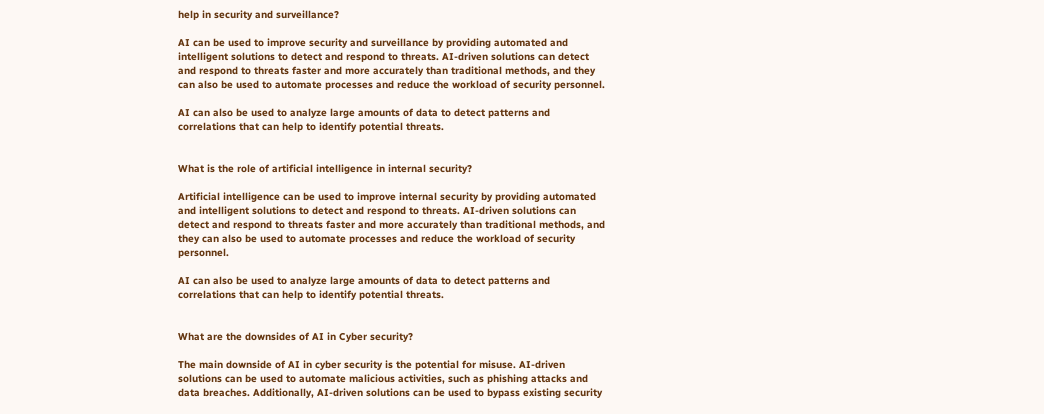help in security and surveillance?

AI can be used to improve security and surveillance by providing automated and intelligent solutions to detect and respond to threats. AI-driven solutions can detect and respond to threats faster and more accurately than traditional methods, and they can also be used to automate processes and reduce the workload of security personnel.

AI can also be used to analyze large amounts of data to detect patterns and correlations that can help to identify potential threats.


What is the role of artificial intelligence in internal security?

Artificial intelligence can be used to improve internal security by providing automated and intelligent solutions to detect and respond to threats. AI-driven solutions can detect and respond to threats faster and more accurately than traditional methods, and they can also be used to automate processes and reduce the workload of security personnel.

AI can also be used to analyze large amounts of data to detect patterns and correlations that can help to identify potential threats.


What are the downsides of AI in Cyber security?

The main downside of AI in cyber security is the potential for misuse. AI-driven solutions can be used to automate malicious activities, such as phishing attacks and data breaches. Additionally, AI-driven solutions can be used to bypass existing security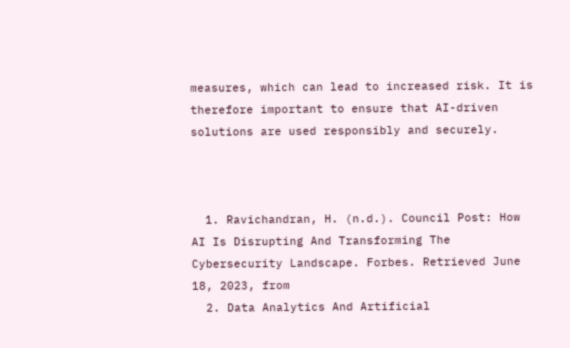measures, which can lead to increased risk. It is therefore important to ensure that AI-driven solutions are used responsibly and securely.



  1. Ravichandran, H. (n.d.). Council Post: How AI Is Disrupting And Transforming The Cybersecurity Landscape. Forbes. Retrieved June 18, 2023, from
  2. Data Analytics And Artificial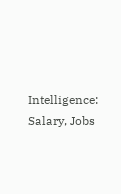Intelligence: Salary, Jobs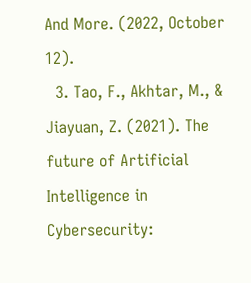And More. (2022, October 12).
  3. Tao, F., Akhtar, M., & Jiayuan, Z. (2021). The future of Artificial Intelligence in Cybersecurity: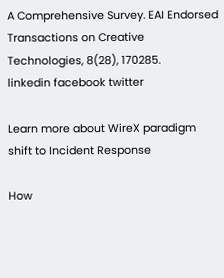A Comprehensive Survey. EAI Endorsed Transactions on Creative Technologies, 8(28), 170285.
linkedin facebook twitter

Learn more about WireX paradigm shift to Incident Response

How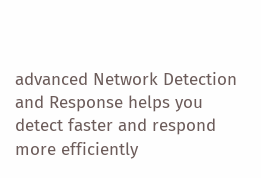advanced Network Detection and Response helps you detect faster and respond more efficiently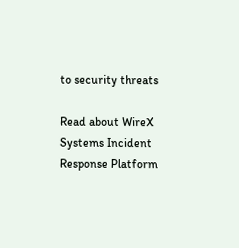to security threats

Read about WireX Systems Incident Response Platform